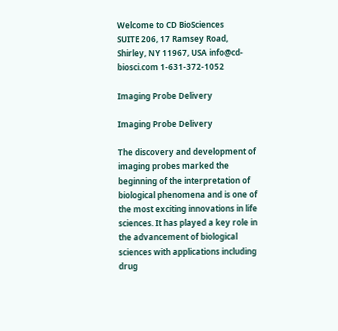Welcome to CD BioSciences
SUITE 206, 17 Ramsey Road, Shirley, NY 11967, USA info@cd-biosci.com 1-631-372-1052

Imaging Probe Delivery

Imaging Probe Delivery

The discovery and development of imaging probes marked the beginning of the interpretation of biological phenomena and is one of the most exciting innovations in life sciences. It has played a key role in the advancement of biological sciences with applications including drug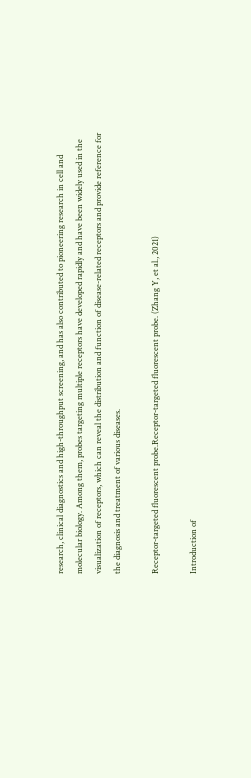research, clinical diagnostics and high-throughput screening, and has also contributed to pioneering research in cell and molecular biology. Among them, probes targeting multiple receptors have developed rapidly and have been widely used in the visualization of receptors, which can reveal the distribution and function of disease-related receptors and provide reference for the diagnosis and treatment of various diseases.

Receptor-targeted fluorescent probe.Receptor-targeted fluorescent probe. (Zhang Y, et al., 2021)

Introduction of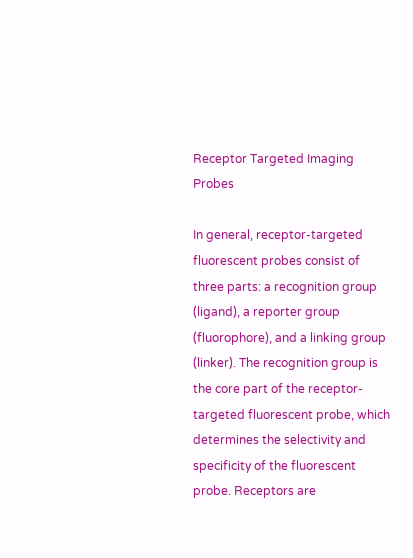Receptor Targeted Imaging Probes

In general, receptor-targeted fluorescent probes consist of three parts: a recognition group (ligand), a reporter group (fluorophore), and a linking group (linker). The recognition group is the core part of the receptor-targeted fluorescent probe, which determines the selectivity and specificity of the fluorescent probe. Receptors are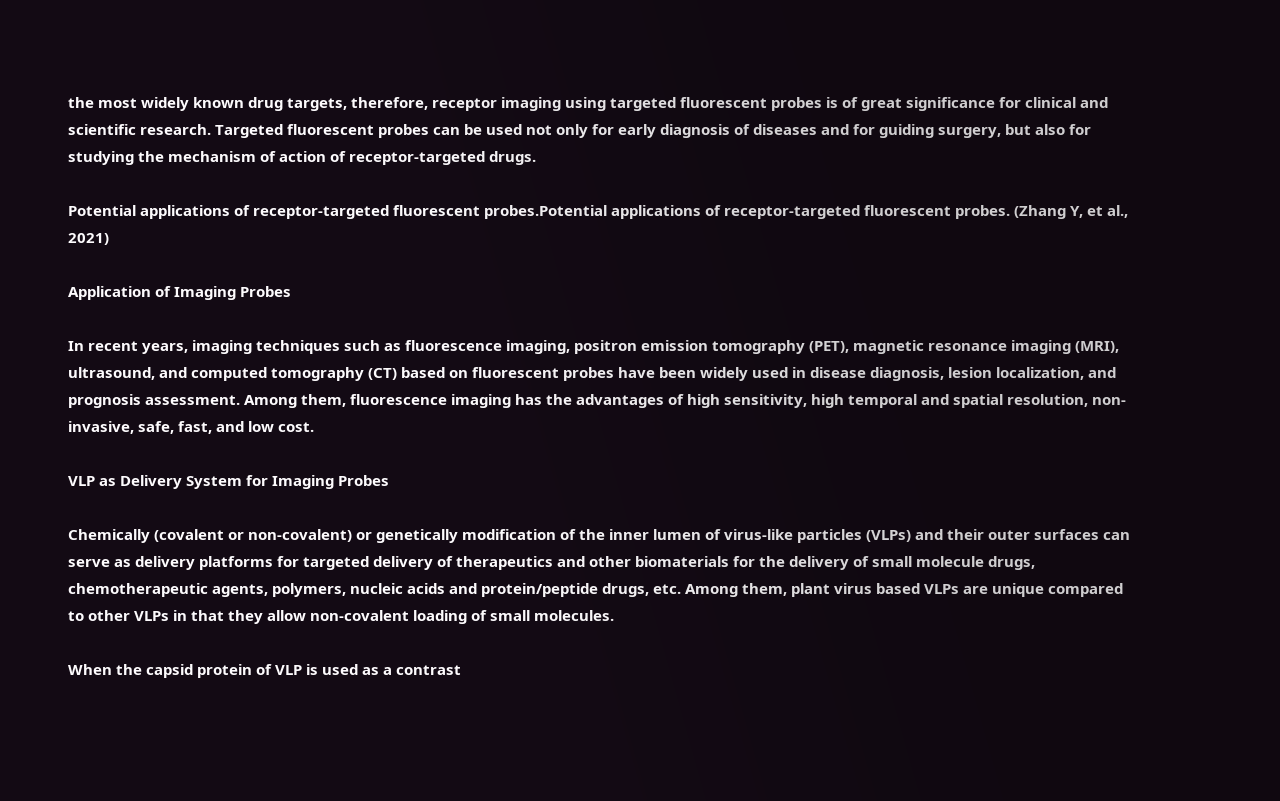the most widely known drug targets, therefore, receptor imaging using targeted fluorescent probes is of great significance for clinical and scientific research. Targeted fluorescent probes can be used not only for early diagnosis of diseases and for guiding surgery, but also for studying the mechanism of action of receptor-targeted drugs.

Potential applications of receptor-targeted fluorescent probes.Potential applications of receptor-targeted fluorescent probes. (Zhang Y, et al., 2021)

Application of Imaging Probes

In recent years, imaging techniques such as fluorescence imaging, positron emission tomography (PET), magnetic resonance imaging (MRI), ultrasound, and computed tomography (CT) based on fluorescent probes have been widely used in disease diagnosis, lesion localization, and prognosis assessment. Among them, fluorescence imaging has the advantages of high sensitivity, high temporal and spatial resolution, non-invasive, safe, fast, and low cost.

VLP as Delivery System for Imaging Probes

Chemically (covalent or non-covalent) or genetically modification of the inner lumen of virus-like particles (VLPs) and their outer surfaces can serve as delivery platforms for targeted delivery of therapeutics and other biomaterials for the delivery of small molecule drugs, chemotherapeutic agents, polymers, nucleic acids and protein/peptide drugs, etc. Among them, plant virus based VLPs are unique compared to other VLPs in that they allow non-covalent loading of small molecules.

When the capsid protein of VLP is used as a contrast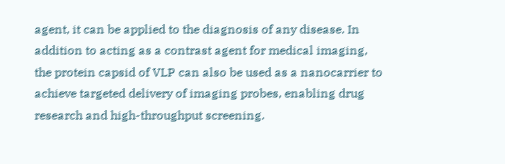agent, it can be applied to the diagnosis of any disease. In addition to acting as a contrast agent for medical imaging, the protein capsid of VLP can also be used as a nanocarrier to achieve targeted delivery of imaging probes, enabling drug research and high-throughput screening.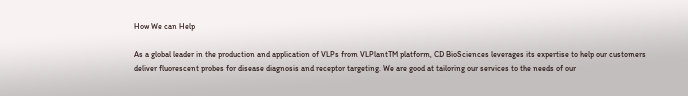How We can Help

As a global leader in the production and application of VLPs from VLPlantTM platform, CD BioSciences leverages its expertise to help our customers deliver fluorescent probes for disease diagnosis and receptor targeting. We are good at tailoring our services to the needs of our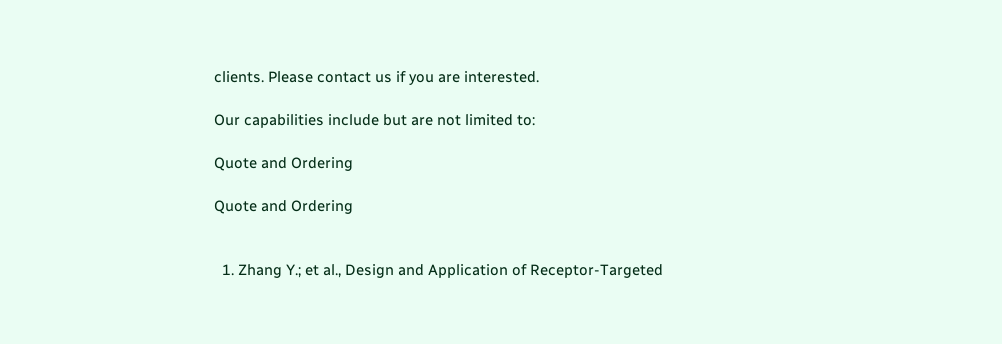clients. Please contact us if you are interested.

Our capabilities include but are not limited to:

Quote and Ordering

Quote and Ordering


  1. Zhang Y.; et al., Design and Application of Receptor-Targeted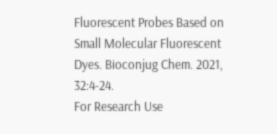Fluorescent Probes Based on Small Molecular Fluorescent Dyes. Bioconjug Chem. 2021, 32:4-24.
For Research Use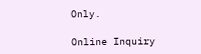Only.

Online Inquiry